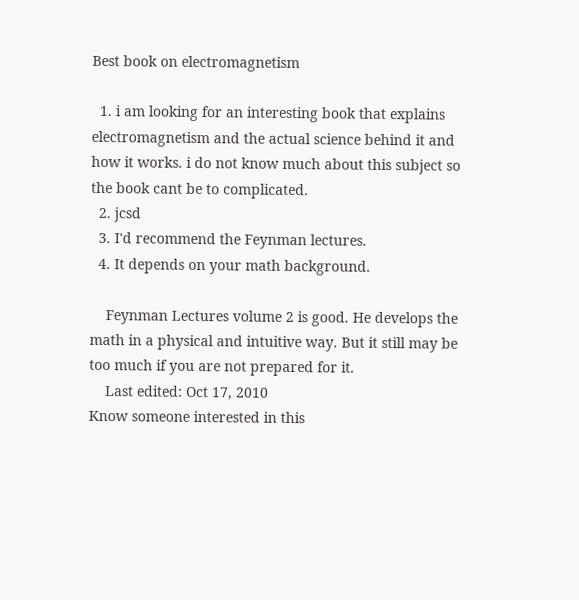Best book on electromagnetism

  1. i am looking for an interesting book that explains electromagnetism and the actual science behind it and how it works. i do not know much about this subject so the book cant be to complicated.
  2. jcsd
  3. I'd recommend the Feynman lectures.
  4. It depends on your math background.

    Feynman Lectures volume 2 is good. He develops the math in a physical and intuitive way. But it still may be too much if you are not prepared for it.
    Last edited: Oct 17, 2010
Know someone interested in this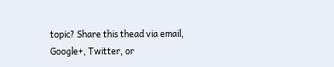topic? Share this thead via email, Google+, Twitter, or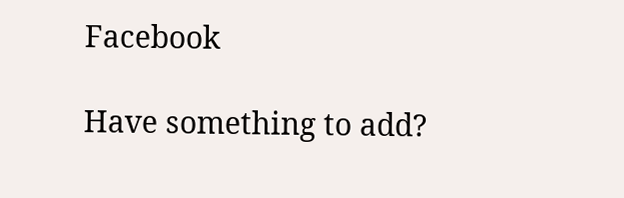Facebook

Have something to add?